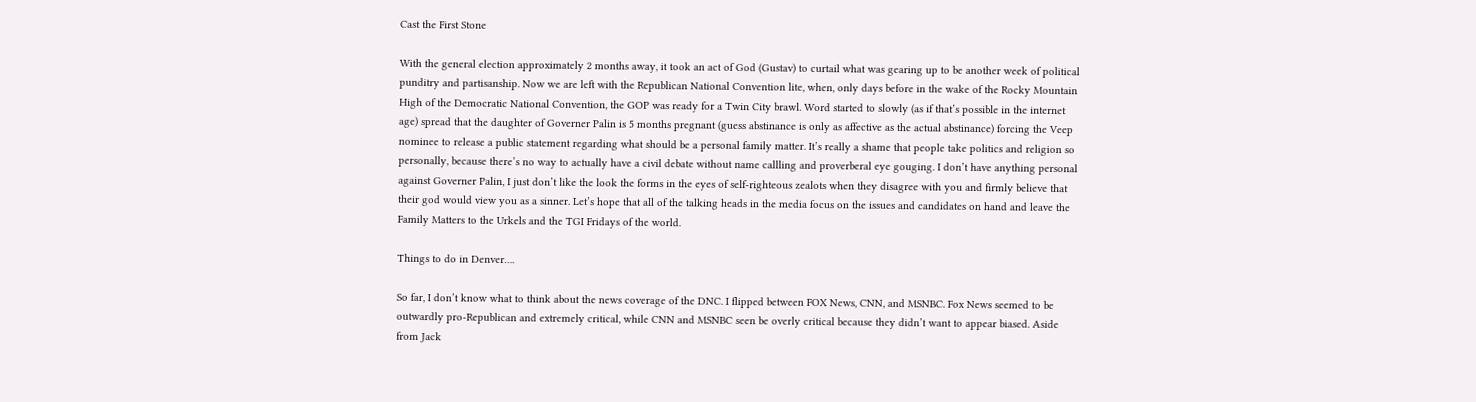Cast the First Stone

With the general election approximately 2 months away, it took an act of God (Gustav) to curtail what was gearing up to be another week of political punditry and partisanship. Now we are left with the Republican National Convention lite, when, only days before in the wake of the Rocky Mountain High of the Democratic National Convention, the GOP was ready for a Twin City brawl. Word started to slowly (as if that’s possible in the internet age) spread that the daughter of Governer Palin is 5 months pregnant (guess abstinance is only as affective as the actual abstinance) forcing the Veep nominee to release a public statement regarding what should be a personal family matter. It’s really a shame that people take politics and religion so personally, because there’s no way to actually have a civil debate without name callling and proverberal eye gouging. I don’t have anything personal against Governer Palin, I just don’t like the look the forms in the eyes of self-righteous zealots when they disagree with you and firmly believe that their god would view you as a sinner. Let’s hope that all of the talking heads in the media focus on the issues and candidates on hand and leave the Family Matters to the Urkels and the TGI Fridays of the world.

Things to do in Denver….

So far, I don’t know what to think about the news coverage of the DNC. I flipped between FOX News, CNN, and MSNBC. Fox News seemed to be outwardly pro-Republican and extremely critical, while CNN and MSNBC seen be overly critical because they didn’t want to appear biased. Aside from Jack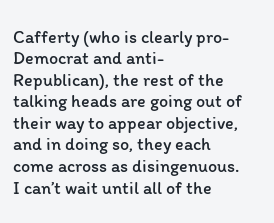Cafferty (who is clearly pro-Democrat and anti-Republican), the rest of the talking heads are going out of their way to appear objective, and in doing so, they each come across as disingenuous. I can’t wait until all of the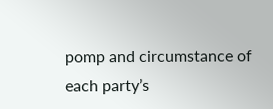pomp and circumstance of each party’s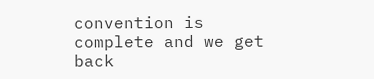convention is complete and we get back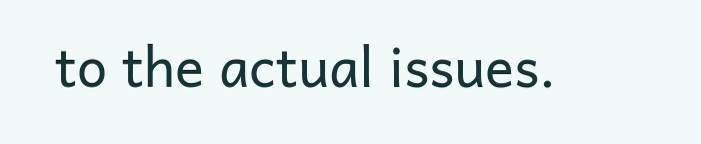to the actual issues.